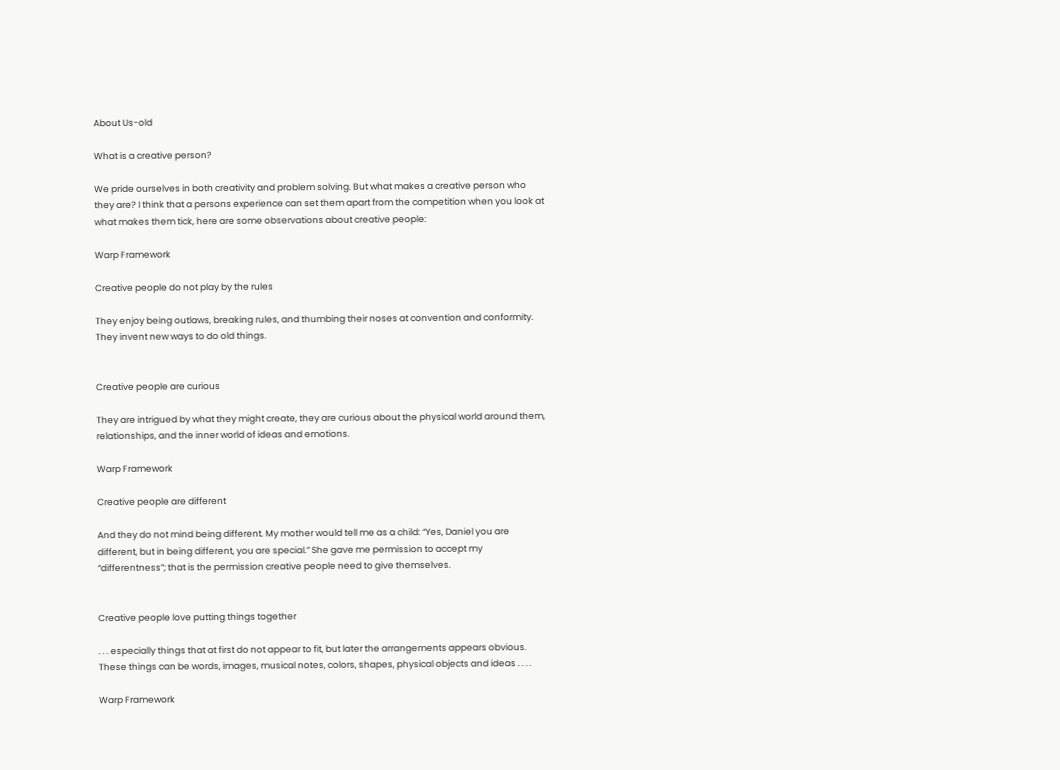About Us-old

What is a creative person?

We pride ourselves in both creativity and problem solving. But what makes a creative person who they are? I think that a persons experience can set them apart from the competition when you look at what makes them tick, here are some observations about creative people:

Warp Framework

Creative people do not play by the rules

They enjoy being outlaws, breaking rules, and thumbing their noses at convention and conformity. They invent new ways to do old things.


Creative people are curious

They are intrigued by what they might create, they are curious about the physical world around them, relationships, and the inner world of ideas and emotions.

Warp Framework

Creative people are different

And they do not mind being different. My mother would tell me as a child: “Yes, Daniel you are different, but in being different, you are special.” She gave me permission to accept my “differentness”; that is the permission creative people need to give themselves.


Creative people love putting things together

. . . especially things that at first do not appear to fit, but later the arrangements appears obvious. These things can be words, images, musical notes, colors, shapes, physical objects and ideas . . . .

Warp Framework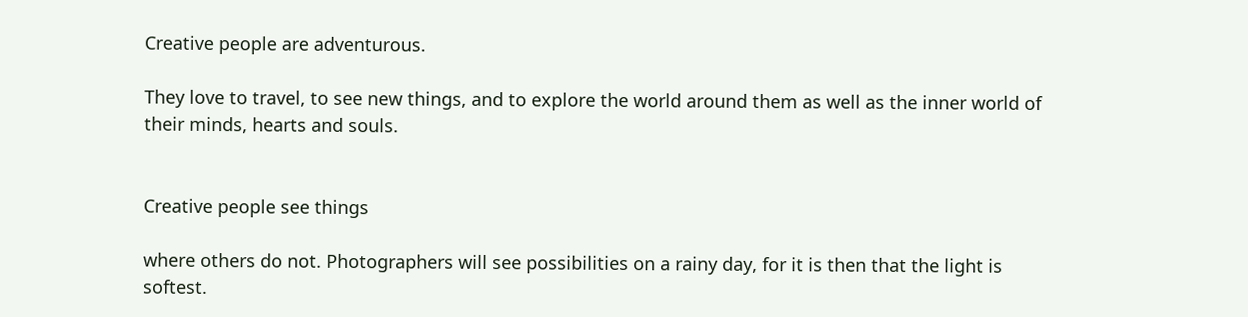Creative people are adventurous.

They love to travel, to see new things, and to explore the world around them as well as the inner world of their minds, hearts and souls.


Creative people see things

where others do not. Photographers will see possibilities on a rainy day, for it is then that the light is softest.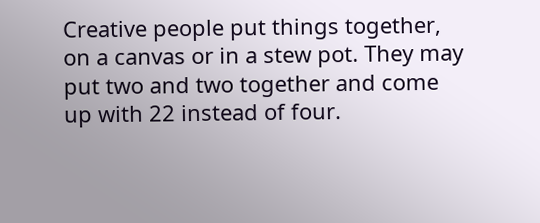Creative people put things together, on a canvas or in a stew pot. They may put two and two together and come up with 22 instead of four.